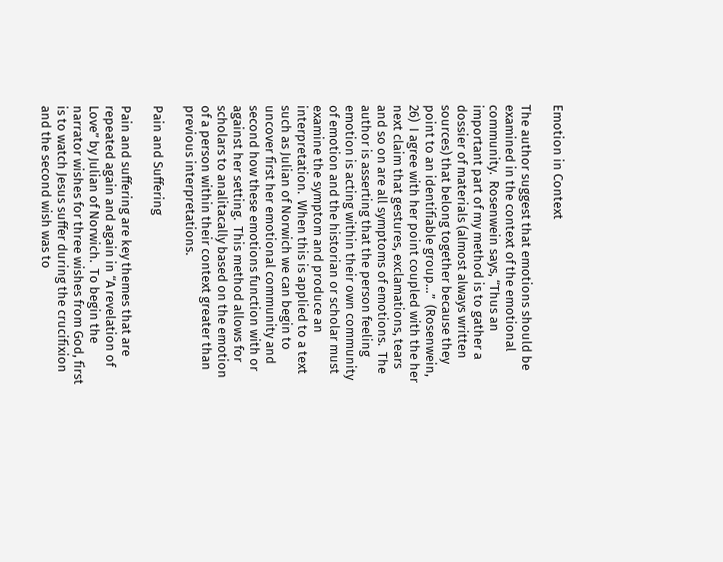Emotion in Context

The author suggest that emotions should be examined in the context of the emotional community.  Rosenwein says, “Thus an important part of my method is to gather a dossier of materials (almost always written sources) that belong together because they point to an identifiable group…”  (Rosenwein, 26)  I agree with her point coupled with the her next claim that gestures, exclamations, tears and so on are all symptoms of emotions.  The author is asserting that the person feeling emotion is acting within their own community of emotion and the historian or scholar must examine the symptom and produce an interpretation.  When this is applied to a text such as Julian of Norwich we can begin to uncover first her emotional community and second how these emotions function with or against her setting.  This method allows for scholars to analitacally based on the emotion of a person within their context greater than previous interpretations.

Pain and Suffering

Pain and suffering are key themes that are repeated again and again in “A revelation of Love” by Julian of Norwich.  To begin the narrator wishes for three wishes from God, first is to watch Jesus suffer during the crucifixion and the second wish was to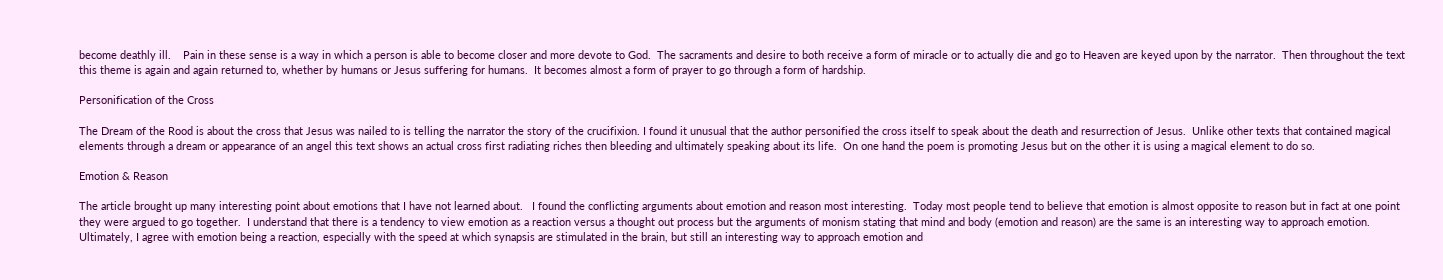become deathly ill.    Pain in these sense is a way in which a person is able to become closer and more devote to God.  The sacraments and desire to both receive a form of miracle or to actually die and go to Heaven are keyed upon by the narrator.  Then throughout the text this theme is again and again returned to, whether by humans or Jesus suffering for humans.  It becomes almost a form of prayer to go through a form of hardship.

Personification of the Cross

The Dream of the Rood is about the cross that Jesus was nailed to is telling the narrator the story of the crucifixion. I found it unusual that the author personified the cross itself to speak about the death and resurrection of Jesus.  Unlike other texts that contained magical elements through a dream or appearance of an angel this text shows an actual cross first radiating riches then bleeding and ultimately speaking about its life.  On one hand the poem is promoting Jesus but on the other it is using a magical element to do so.

Emotion & Reason

The article brought up many interesting point about emotions that I have not learned about.   I found the conflicting arguments about emotion and reason most interesting.  Today most people tend to believe that emotion is almost opposite to reason but in fact at one point they were argued to go together.  I understand that there is a tendency to view emotion as a reaction versus a thought out process but the arguments of monism stating that mind and body (emotion and reason) are the same is an interesting way to approach emotion.  Ultimately, I agree with emotion being a reaction, especially with the speed at which synapsis are stimulated in the brain, but still an interesting way to approach emotion and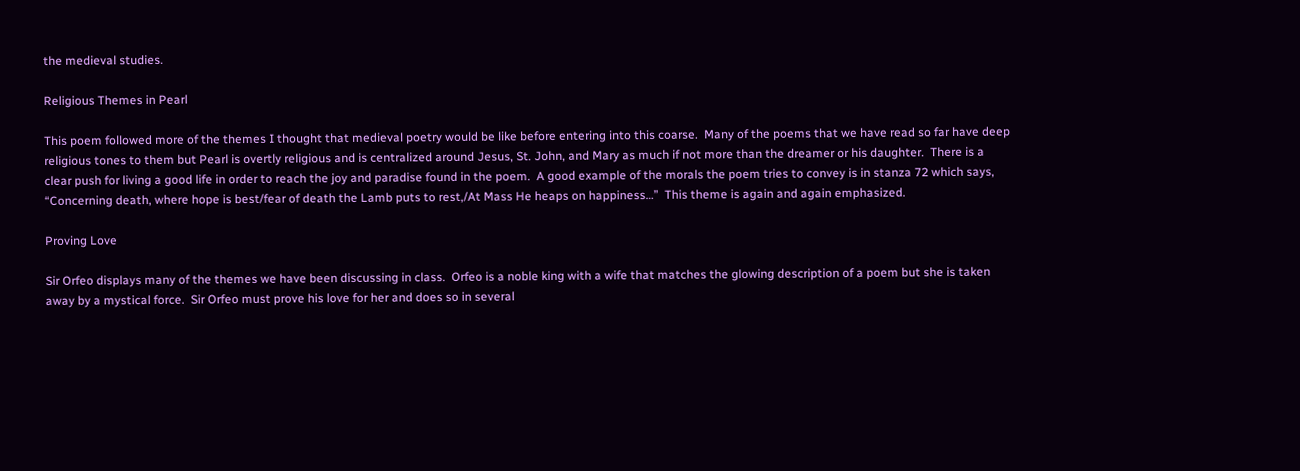the medieval studies.

Religious Themes in Pearl

This poem followed more of the themes I thought that medieval poetry would be like before entering into this coarse.  Many of the poems that we have read so far have deep religious tones to them but Pearl is overtly religious and is centralized around Jesus, St. John, and Mary as much if not more than the dreamer or his daughter.  There is a clear push for living a good life in order to reach the joy and paradise found in the poem.  A good example of the morals the poem tries to convey is in stanza 72 which says, “Concerning death, where hope is best/fear of death the Lamb puts to rest,/At Mass He heaps on happiness…”  This theme is again and again emphasized.

Proving Love

Sir Orfeo displays many of the themes we have been discussing in class.  Orfeo is a noble king with a wife that matches the glowing description of a poem but she is taken away by a mystical force.  Sir Orfeo must prove his love for her and does so in several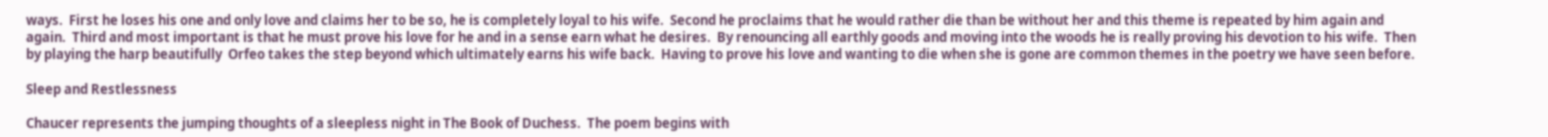ways.  First he loses his one and only love and claims her to be so, he is completely loyal to his wife.  Second he proclaims that he would rather die than be without her and this theme is repeated by him again and again.  Third and most important is that he must prove his love for he and in a sense earn what he desires.  By renouncing all earthly goods and moving into the woods he is really proving his devotion to his wife.  Then by playing the harp beautifully  Orfeo takes the step beyond which ultimately earns his wife back.  Having to prove his love and wanting to die when she is gone are common themes in the poetry we have seen before.

Sleep and Restlessness

Chaucer represents the jumping thoughts of a sleepless night in The Book of Duchess.  The poem begins with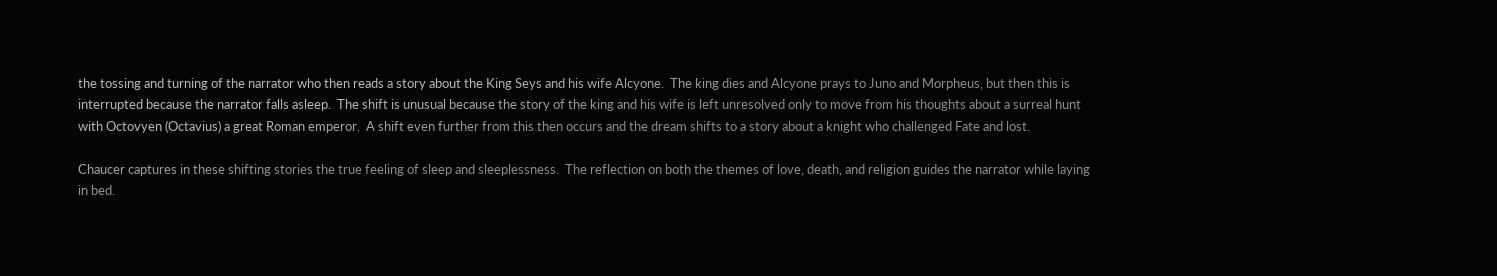the tossing and turning of the narrator who then reads a story about the King Seys and his wife Alcyone.  The king dies and Alcyone prays to Juno and Morpheus, but then this is interrupted because the narrator falls asleep.  The shift is unusual because the story of the king and his wife is left unresolved only to move from his thoughts about a surreal hunt with Octovyen (Octavius) a great Roman emperor.  A shift even further from this then occurs and the dream shifts to a story about a knight who challenged Fate and lost.

Chaucer captures in these shifting stories the true feeling of sleep and sleeplessness.  The reflection on both the themes of love, death, and religion guides the narrator while laying in bed.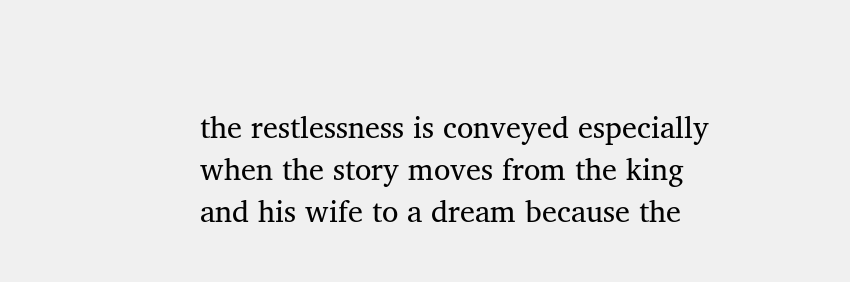the restlessness is conveyed especially when the story moves from the king and his wife to a dream because the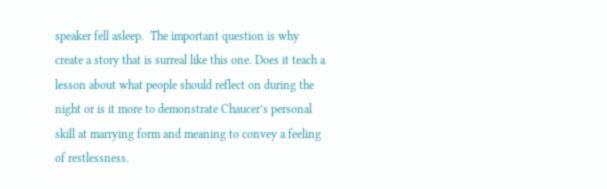speaker fell asleep.  The important question is why create a story that is surreal like this one. Does it teach a lesson about what people should reflect on during the night or is it more to demonstrate Chaucer’s personal skill at marrying form and meaning to convey a feeling of restlessness.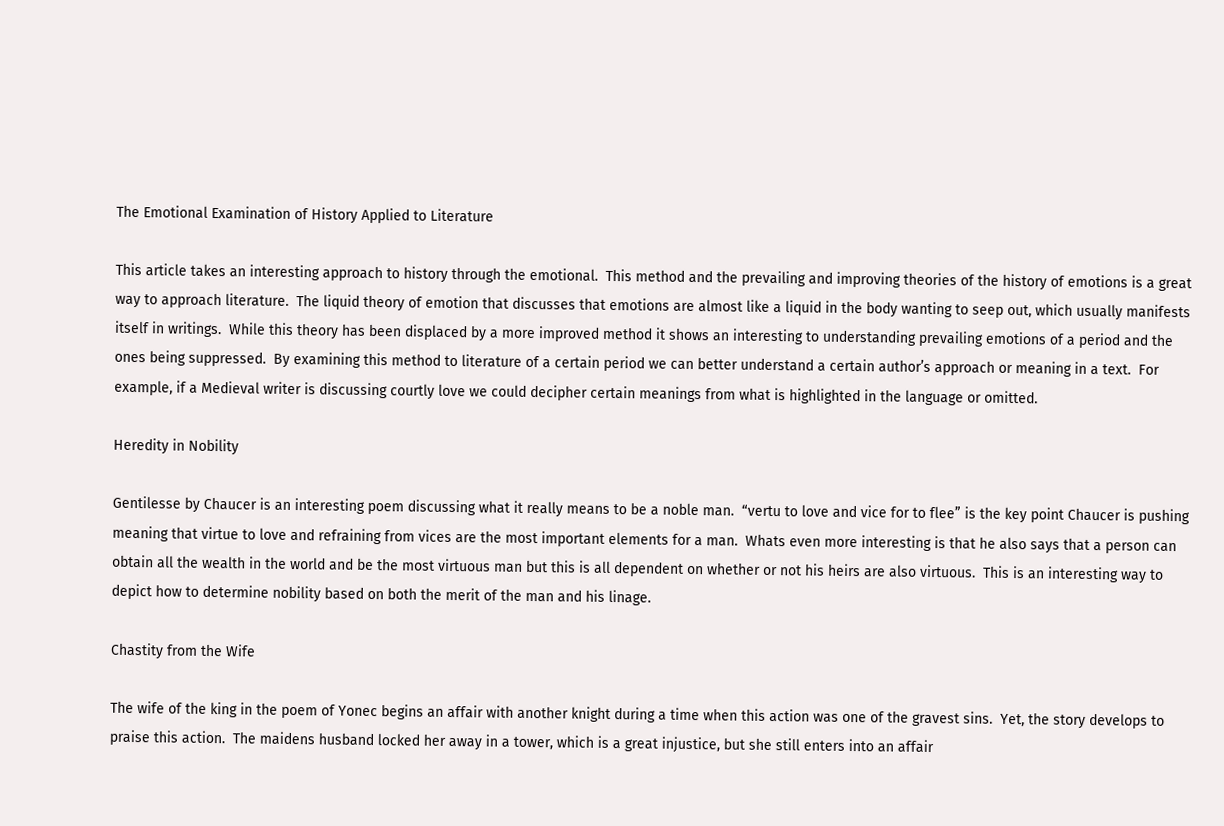The Emotional Examination of History Applied to Literature

This article takes an interesting approach to history through the emotional.  This method and the prevailing and improving theories of the history of emotions is a great way to approach literature.  The liquid theory of emotion that discusses that emotions are almost like a liquid in the body wanting to seep out, which usually manifests itself in writings.  While this theory has been displaced by a more improved method it shows an interesting to understanding prevailing emotions of a period and the ones being suppressed.  By examining this method to literature of a certain period we can better understand a certain author’s approach or meaning in a text.  For example, if a Medieval writer is discussing courtly love we could decipher certain meanings from what is highlighted in the language or omitted.

Heredity in Nobility

Gentilesse by Chaucer is an interesting poem discussing what it really means to be a noble man.  “vertu to love and vice for to flee” is the key point Chaucer is pushing meaning that virtue to love and refraining from vices are the most important elements for a man.  Whats even more interesting is that he also says that a person can obtain all the wealth in the world and be the most virtuous man but this is all dependent on whether or not his heirs are also virtuous.  This is an interesting way to depict how to determine nobility based on both the merit of the man and his linage.

Chastity from the Wife

The wife of the king in the poem of Yonec begins an affair with another knight during a time when this action was one of the gravest sins.  Yet, the story develops to praise this action.  The maidens husband locked her away in a tower, which is a great injustice, but she still enters into an affair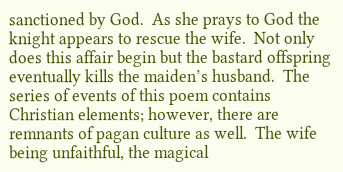sanctioned by God.  As she prays to God the knight appears to rescue the wife.  Not only does this affair begin but the bastard offspring eventually kills the maiden’s husband.  The series of events of this poem contains Christian elements; however, there are remnants of pagan culture as well.  The wife being unfaithful, the magical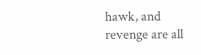hawk, and revenge are all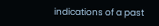indications of a past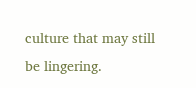culture that may still be lingering.